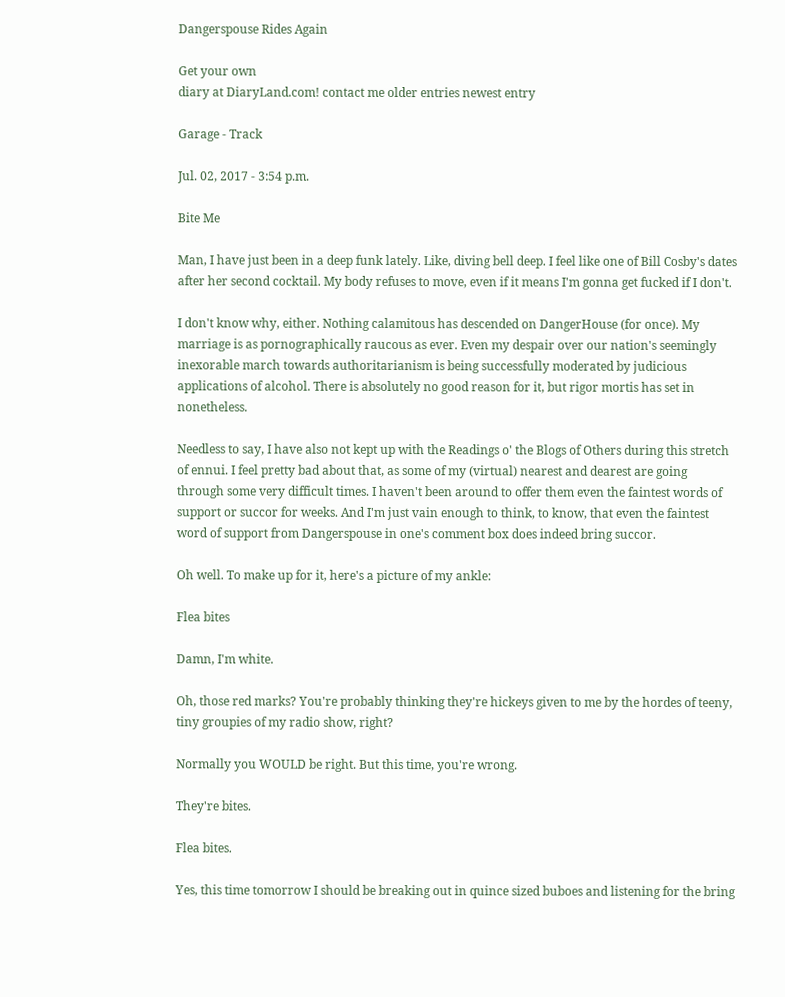Dangerspouse Rides Again

Get your own
diary at DiaryLand.com! contact me older entries newest entry

Garage - Track

Jul. 02, 2017 - 3:54 p.m.

Bite Me

Man, I have just been in a deep funk lately. Like, diving bell deep. I feel like one of Bill Cosby's dates after her second cocktail. My body refuses to move, even if it means I'm gonna get fucked if I don't.

I don't know why, either. Nothing calamitous has descended on DangerHouse (for once). My marriage is as pornographically raucous as ever. Even my despair over our nation's seemingly inexorable march towards authoritarianism is being successfully moderated by judicious applications of alcohol. There is absolutely no good reason for it, but rigor mortis has set in nonetheless.

Needless to say, I have also not kept up with the Readings o' the Blogs of Others during this stretch of ennui. I feel pretty bad about that, as some of my (virtual) nearest and dearest are going through some very difficult times. I haven't been around to offer them even the faintest words of support or succor for weeks. And I'm just vain enough to think, to know, that even the faintest word of support from Dangerspouse in one's comment box does indeed bring succor.

Oh well. To make up for it, here's a picture of my ankle:

Flea bites

Damn, I'm white.

Oh, those red marks? You're probably thinking they're hickeys given to me by the hordes of teeny, tiny groupies of my radio show, right?

Normally you WOULD be right. But this time, you're wrong.

They're bites.

Flea bites.

Yes, this time tomorrow I should be breaking out in quince sized buboes and listening for the bring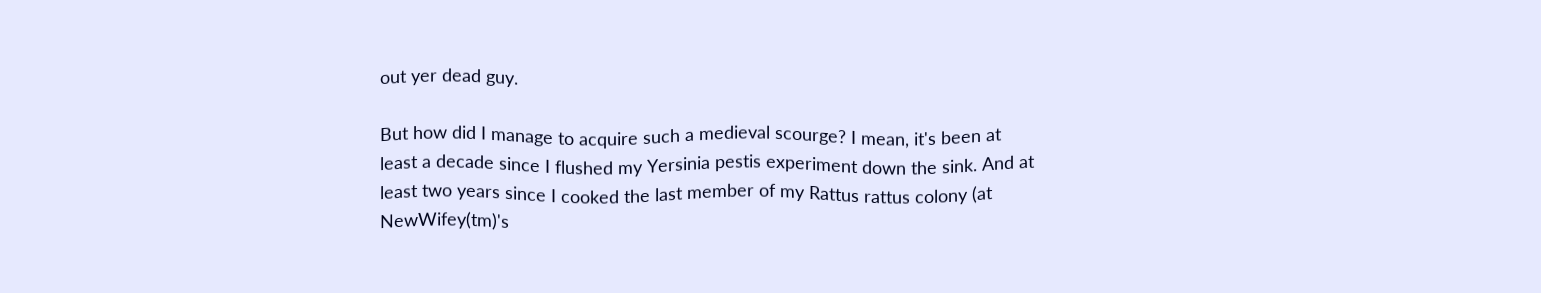out yer dead guy.

But how did I manage to acquire such a medieval scourge? I mean, it's been at least a decade since I flushed my Yersinia pestis experiment down the sink. And at least two years since I cooked the last member of my Rattus rattus colony (at NewWifey(tm)'s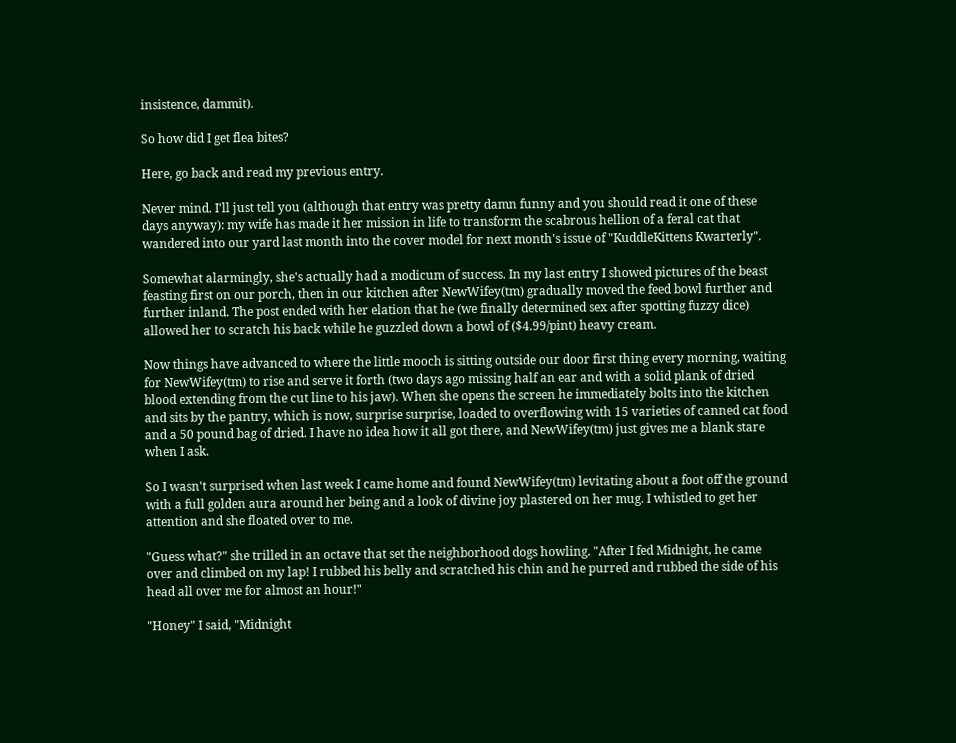insistence, dammit).

So how did I get flea bites?

Here, go back and read my previous entry.

Never mind. I'll just tell you (although that entry was pretty damn funny and you should read it one of these days anyway): my wife has made it her mission in life to transform the scabrous hellion of a feral cat that wandered into our yard last month into the cover model for next month's issue of "KuddleKittens Kwarterly".

Somewhat alarmingly, she's actually had a modicum of success. In my last entry I showed pictures of the beast feasting first on our porch, then in our kitchen after NewWifey(tm) gradually moved the feed bowl further and further inland. The post ended with her elation that he (we finally determined sex after spotting fuzzy dice) allowed her to scratch his back while he guzzled down a bowl of ($4.99/pint) heavy cream.

Now things have advanced to where the little mooch is sitting outside our door first thing every morning, waiting for NewWifey(tm) to rise and serve it forth (two days ago missing half an ear and with a solid plank of dried blood extending from the cut line to his jaw). When she opens the screen he immediately bolts into the kitchen and sits by the pantry, which is now, surprise surprise, loaded to overflowing with 15 varieties of canned cat food and a 50 pound bag of dried. I have no idea how it all got there, and NewWifey(tm) just gives me a blank stare when I ask.

So I wasn't surprised when last week I came home and found NewWifey(tm) levitating about a foot off the ground with a full golden aura around her being and a look of divine joy plastered on her mug. I whistled to get her attention and she floated over to me.

"Guess what?" she trilled in an octave that set the neighborhood dogs howling. "After I fed Midnight, he came over and climbed on my lap! I rubbed his belly and scratched his chin and he purred and rubbed the side of his head all over me for almost an hour!"

"Honey" I said, "Midnight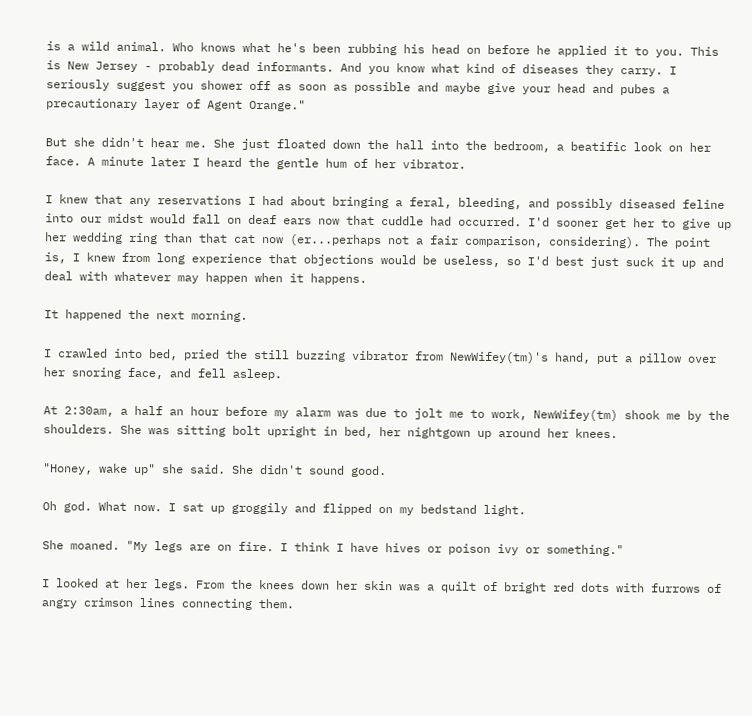is a wild animal. Who knows what he's been rubbing his head on before he applied it to you. This is New Jersey - probably dead informants. And you know what kind of diseases they carry. I seriously suggest you shower off as soon as possible and maybe give your head and pubes a precautionary layer of Agent Orange."

But she didn't hear me. She just floated down the hall into the bedroom, a beatific look on her face. A minute later I heard the gentle hum of her vibrator.

I knew that any reservations I had about bringing a feral, bleeding, and possibly diseased feline into our midst would fall on deaf ears now that cuddle had occurred. I'd sooner get her to give up her wedding ring than that cat now (er...perhaps not a fair comparison, considering). The point is, I knew from long experience that objections would be useless, so I'd best just suck it up and deal with whatever may happen when it happens.

It happened the next morning.

I crawled into bed, pried the still buzzing vibrator from NewWifey(tm)'s hand, put a pillow over her snoring face, and fell asleep.

At 2:30am, a half an hour before my alarm was due to jolt me to work, NewWifey(tm) shook me by the shoulders. She was sitting bolt upright in bed, her nightgown up around her knees.

"Honey, wake up" she said. She didn't sound good.

Oh god. What now. I sat up groggily and flipped on my bedstand light.

She moaned. "My legs are on fire. I think I have hives or poison ivy or something."

I looked at her legs. From the knees down her skin was a quilt of bright red dots with furrows of angry crimson lines connecting them.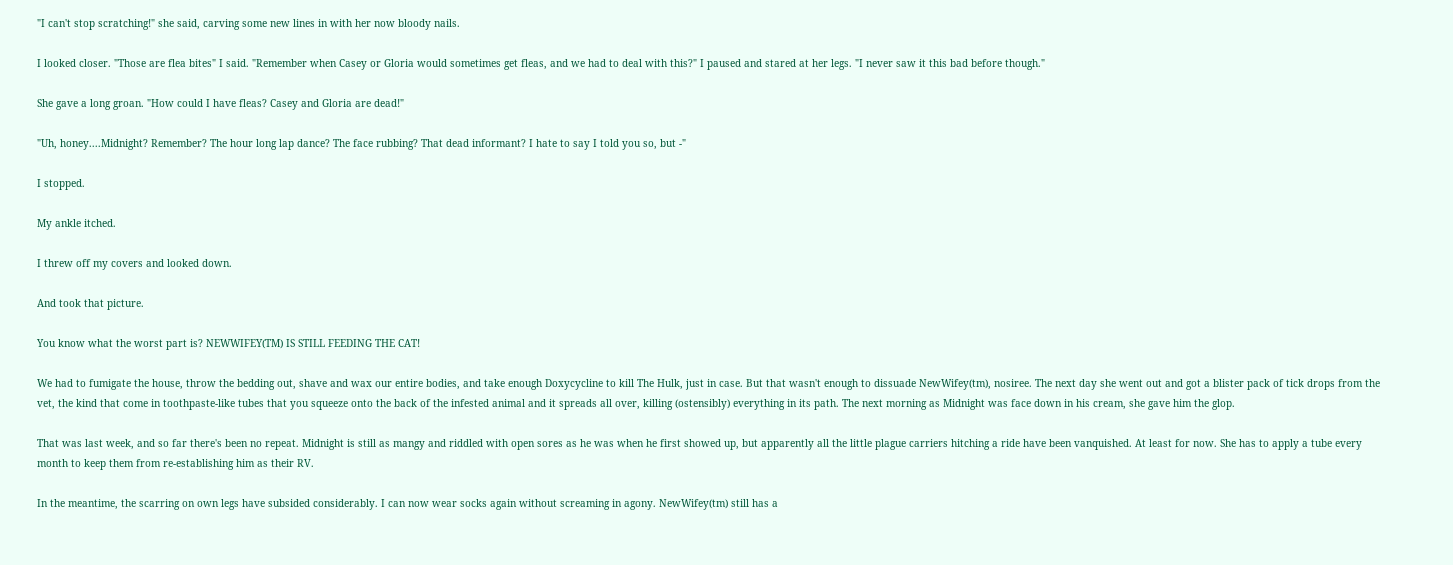"I can't stop scratching!" she said, carving some new lines in with her now bloody nails.

I looked closer. "Those are flea bites" I said. "Remember when Casey or Gloria would sometimes get fleas, and we had to deal with this?" I paused and stared at her legs. "I never saw it this bad before though."

She gave a long groan. "How could I have fleas? Casey and Gloria are dead!"

"Uh, honey....Midnight? Remember? The hour long lap dance? The face rubbing? That dead informant? I hate to say I told you so, but -"

I stopped.

My ankle itched.

I threw off my covers and looked down.

And took that picture.

You know what the worst part is? NEWWIFEY(TM) IS STILL FEEDING THE CAT!

We had to fumigate the house, throw the bedding out, shave and wax our entire bodies, and take enough Doxycycline to kill The Hulk, just in case. But that wasn't enough to dissuade NewWifey(tm), nosiree. The next day she went out and got a blister pack of tick drops from the vet, the kind that come in toothpaste-like tubes that you squeeze onto the back of the infested animal and it spreads all over, killing (ostensibly) everything in its path. The next morning as Midnight was face down in his cream, she gave him the glop.

That was last week, and so far there's been no repeat. Midnight is still as mangy and riddled with open sores as he was when he first showed up, but apparently all the little plague carriers hitching a ride have been vanquished. At least for now. She has to apply a tube every month to keep them from re-establishing him as their RV.

In the meantime, the scarring on own legs have subsided considerably. I can now wear socks again without screaming in agony. NewWifey(tm) still has a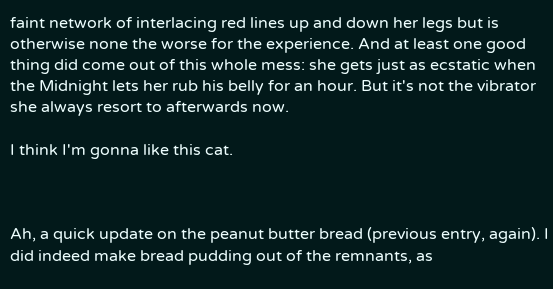faint network of interlacing red lines up and down her legs but is otherwise none the worse for the experience. And at least one good thing did come out of this whole mess: she gets just as ecstatic when the Midnight lets her rub his belly for an hour. But it's not the vibrator she always resort to afterwards now.

I think I'm gonna like this cat.



Ah, a quick update on the peanut butter bread (previous entry, again). I did indeed make bread pudding out of the remnants, as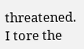threatened. I tore the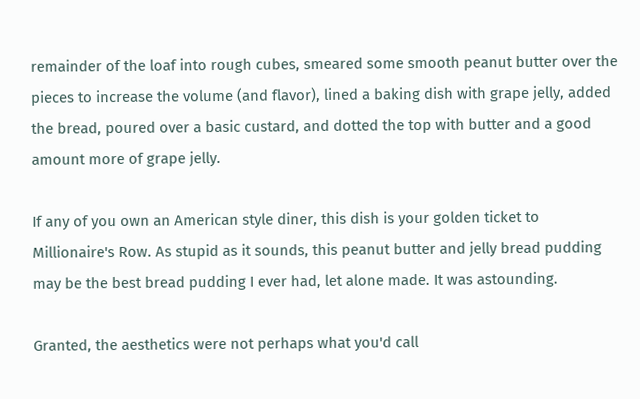remainder of the loaf into rough cubes, smeared some smooth peanut butter over the pieces to increase the volume (and flavor), lined a baking dish with grape jelly, added the bread, poured over a basic custard, and dotted the top with butter and a good amount more of grape jelly.

If any of you own an American style diner, this dish is your golden ticket to Millionaire's Row. As stupid as it sounds, this peanut butter and jelly bread pudding may be the best bread pudding I ever had, let alone made. It was astounding.

Granted, the aesthetics were not perhaps what you'd call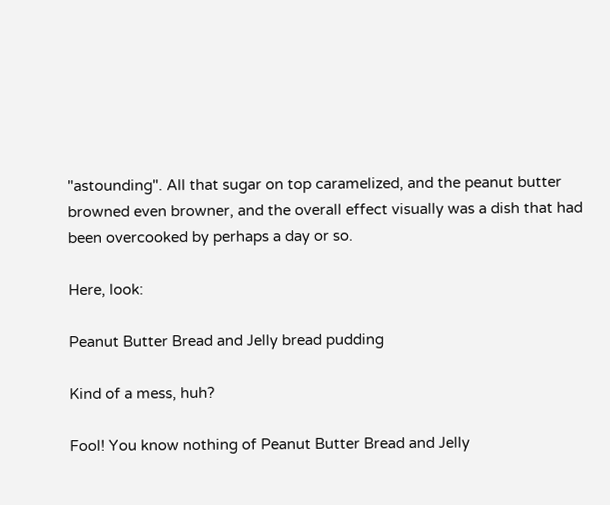"astounding". All that sugar on top caramelized, and the peanut butter browned even browner, and the overall effect visually was a dish that had been overcooked by perhaps a day or so.

Here, look:

Peanut Butter Bread and Jelly bread pudding

Kind of a mess, huh?

Fool! You know nothing of Peanut Butter Bread and Jelly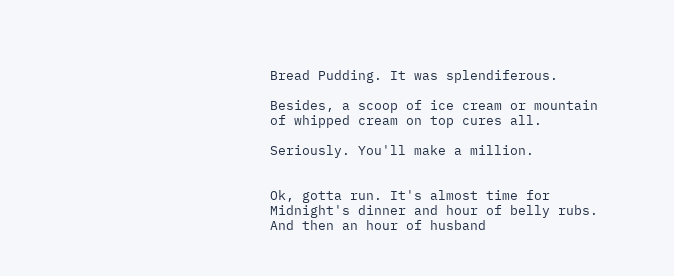Bread Pudding. It was splendiferous.

Besides, a scoop of ice cream or mountain of whipped cream on top cures all.

Seriously. You'll make a million.


Ok, gotta run. It's almost time for Midnight's dinner and hour of belly rubs. And then an hour of husband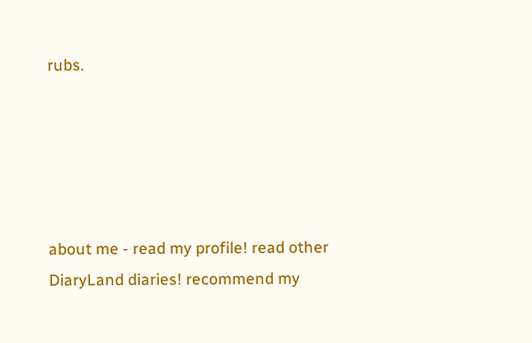rubs.





about me - read my profile! read other DiaryLand diaries! recommend my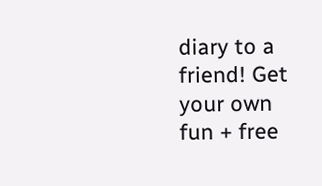diary to a friend! Get
your own fun + free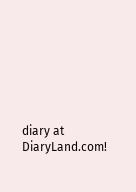diary at DiaryLand.com!